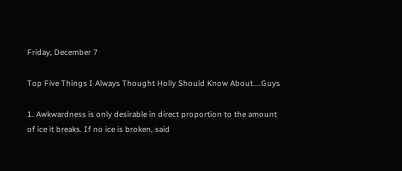Friday, December 7

Top Five Things I Always Thought Holly Should Know About....Guys

1. Awkwardness is only desirable in direct proportion to the amount of ice it breaks. If no ice is broken, said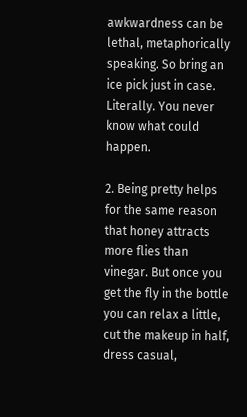awkwardness can be lethal, metaphorically speaking. So bring an ice pick just in case. Literally. You never know what could happen.

2. Being pretty helps for the same reason that honey attracts more flies than vinegar. But once you get the fly in the bottle you can relax a little, cut the makeup in half, dress casual,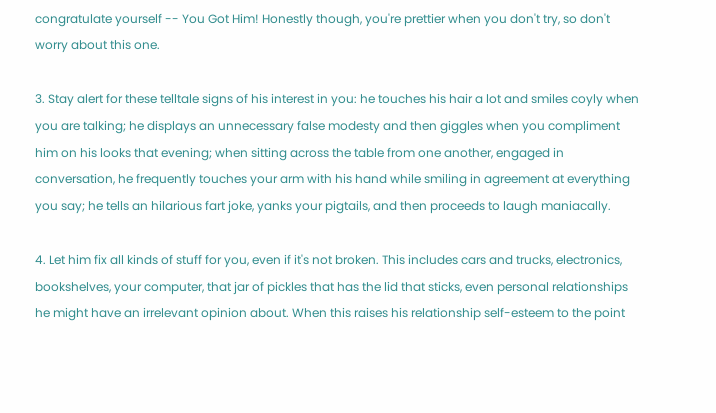congratulate yourself -- You Got Him! Honestly though, you're prettier when you don't try, so don't worry about this one.

3. Stay alert for these telltale signs of his interest in you: he touches his hair a lot and smiles coyly when you are talking; he displays an unnecessary false modesty and then giggles when you compliment him on his looks that evening; when sitting across the table from one another, engaged in conversation, he frequently touches your arm with his hand while smiling in agreement at everything you say; he tells an hilarious fart joke, yanks your pigtails, and then proceeds to laugh maniacally.

4. Let him fix all kinds of stuff for you, even if it's not broken. This includes cars and trucks, electronics, bookshelves, your computer, that jar of pickles that has the lid that sticks, even personal relationships he might have an irrelevant opinion about. When this raises his relationship self-esteem to the point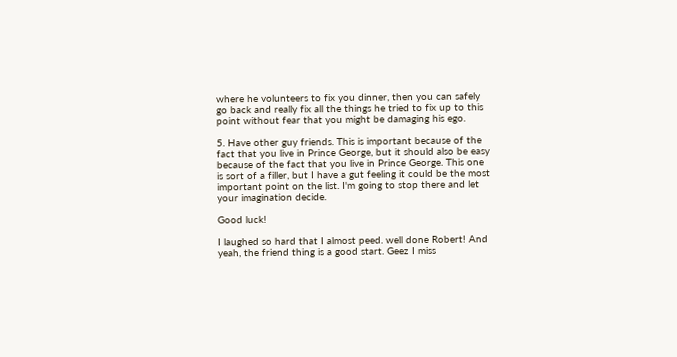where he volunteers to fix you dinner, then you can safely go back and really fix all the things he tried to fix up to this point without fear that you might be damaging his ego.

5. Have other guy friends. This is important because of the fact that you live in Prince George, but it should also be easy because of the fact that you live in Prince George. This one is sort of a filler, but I have a gut feeling it could be the most important point on the list. I'm going to stop there and let your imagination decide.

Good luck!

I laughed so hard that I almost peed. well done Robert! And yeah, the friend thing is a good start. Geez I miss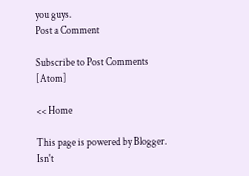you guys.
Post a Comment

Subscribe to Post Comments [Atom]

<< Home

This page is powered by Blogger. Isn't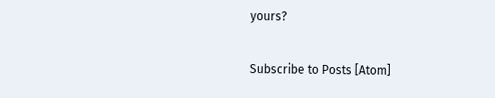yours?

Subscribe to Posts [Atom]